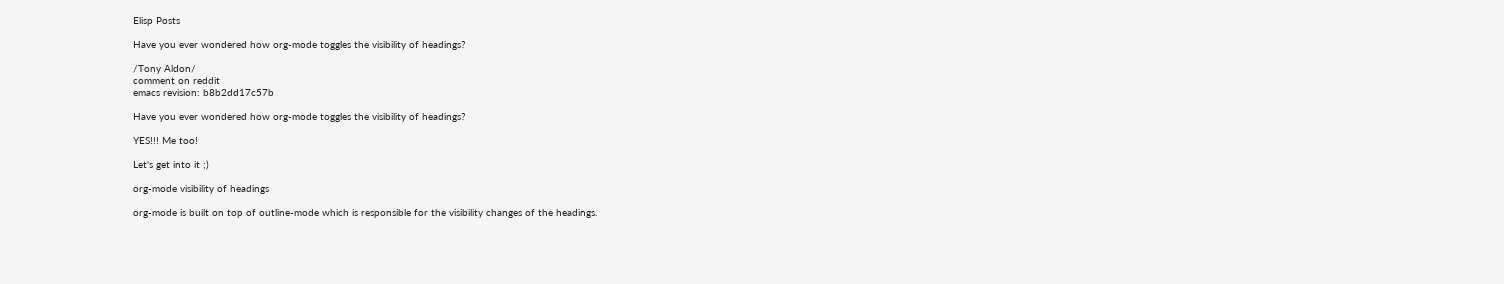Elisp Posts

Have you ever wondered how org-mode toggles the visibility of headings?

/Tony Aldon/
comment on reddit
emacs revision: b8b2dd17c57b

Have you ever wondered how org-mode toggles the visibility of headings?

YES!!! Me too!

Let's get into it ;)

org-mode visibility of headings

org-mode is built on top of outline-mode which is responsible for the visibility changes of the headings.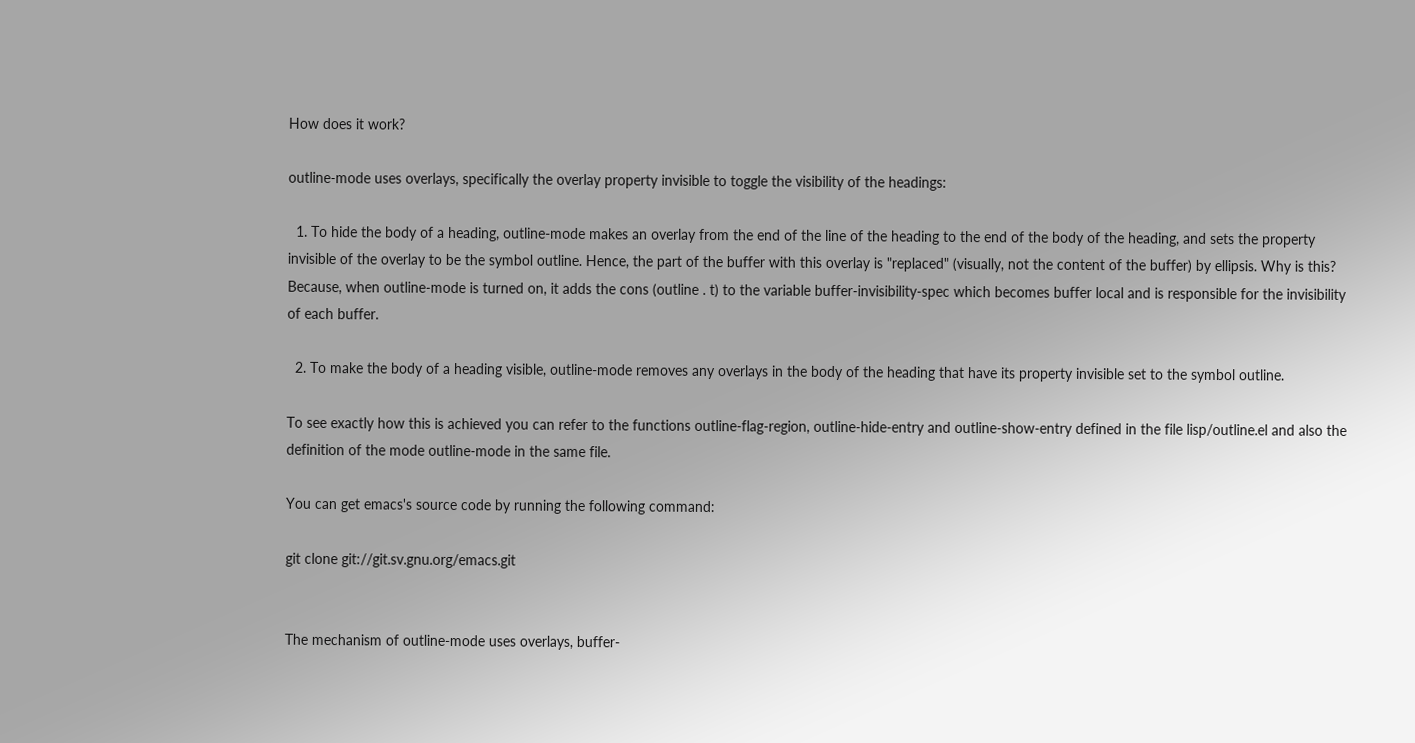How does it work?

outline-mode uses overlays, specifically the overlay property invisible to toggle the visibility of the headings:

  1. To hide the body of a heading, outline-mode makes an overlay from the end of the line of the heading to the end of the body of the heading, and sets the property invisible of the overlay to be the symbol outline. Hence, the part of the buffer with this overlay is "replaced" (visually, not the content of the buffer) by ellipsis. Why is this? Because, when outline-mode is turned on, it adds the cons (outline . t) to the variable buffer-invisibility-spec which becomes buffer local and is responsible for the invisibility of each buffer.

  2. To make the body of a heading visible, outline-mode removes any overlays in the body of the heading that have its property invisible set to the symbol outline.

To see exactly how this is achieved you can refer to the functions outline-flag-region, outline-hide-entry and outline-show-entry defined in the file lisp/outline.el and also the definition of the mode outline-mode in the same file.

You can get emacs's source code by running the following command:

git clone git://git.sv.gnu.org/emacs.git


The mechanism of outline-mode uses overlays, buffer-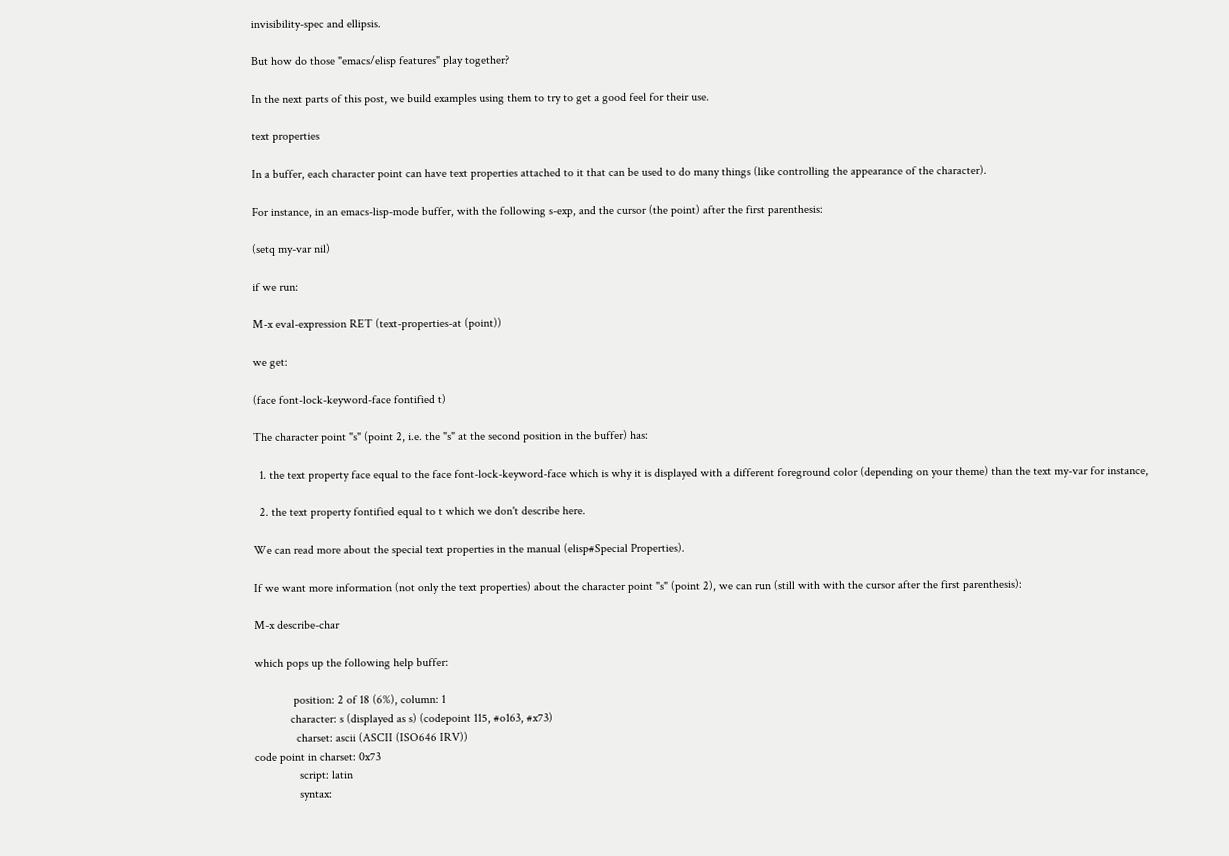invisibility-spec and ellipsis.

But how do those "emacs/elisp features" play together?

In the next parts of this post, we build examples using them to try to get a good feel for their use.

text properties

In a buffer, each character point can have text properties attached to it that can be used to do many things (like controlling the appearance of the character).

For instance, in an emacs-lisp-mode buffer, with the following s-exp, and the cursor (the point) after the first parenthesis:

(setq my-var nil)

if we run:

M-x eval-expression RET (text-properties-at (point))

we get:

(face font-lock-keyword-face fontified t)

The character point "s" (point 2, i.e. the "s" at the second position in the buffer) has:

  1. the text property face equal to the face font-lock-keyword-face which is why it is displayed with a different foreground color (depending on your theme) than the text my-var for instance,

  2. the text property fontified equal to t which we don't describe here.

We can read more about the special text properties in the manual (elisp#Special Properties).

If we want more information (not only the text properties) about the character point "s" (point 2), we can run (still with with the cursor after the first parenthesis):

M-x describe-char

which pops up the following help buffer:

             position: 2 of 18 (6%), column: 1
            character: s (displayed as s) (codepoint 115, #o163, #x73)
              charset: ascii (ASCII (ISO646 IRV))
code point in charset: 0x73
               script: latin
               syntax: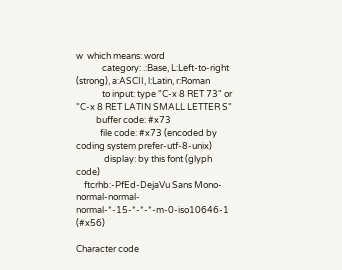w  which means: word
             category: .:Base, L:Left-to-right (strong), a:ASCII, l:Latin, r:Roman
             to input: type "C-x 8 RET 73" or "C-x 8 RET LATIN SMALL LETTER S"
          buffer code: #x73
            file code: #x73 (encoded by coding system prefer-utf-8-unix)
              display: by this font (glyph code)
    ftcrhb:-PfEd-DejaVu Sans Mono-normal-normal-normal-*-15-*-*-*-m-0-iso10646-1 (#x56)

Character code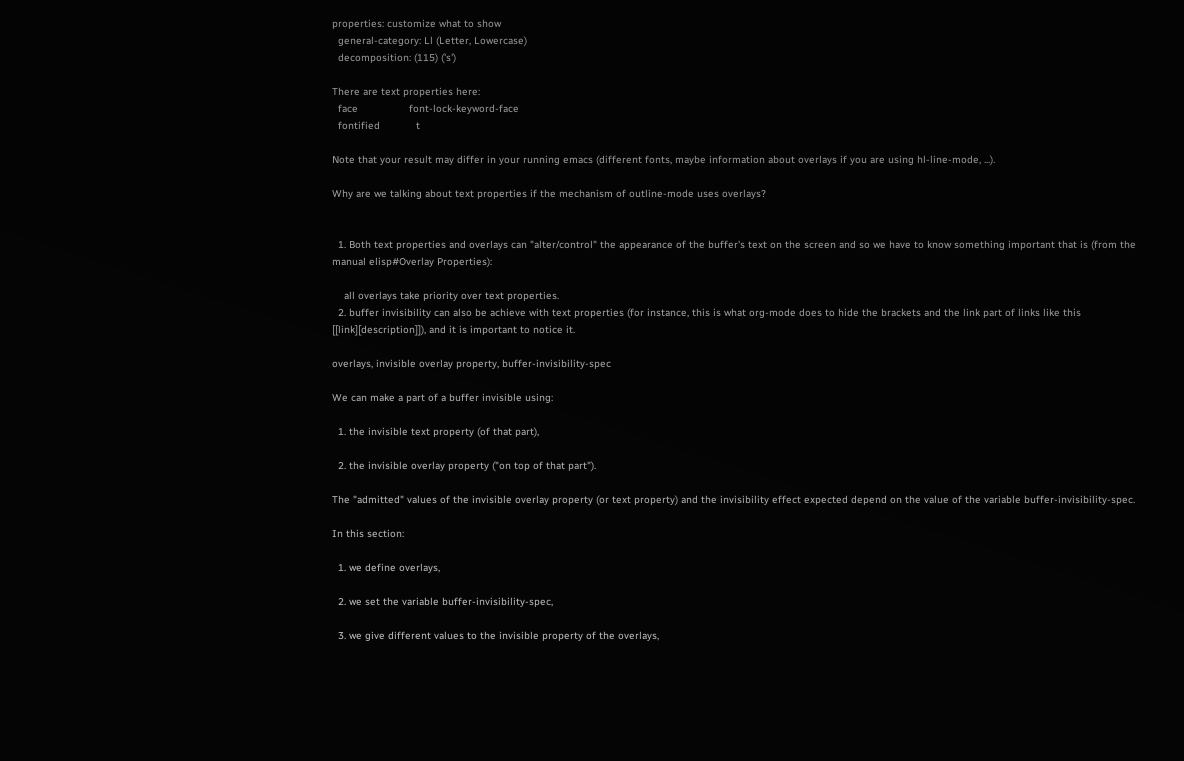properties: customize what to show
  general-category: Ll (Letter, Lowercase)
  decomposition: (115) ('s')

There are text properties here:
  face                 font-lock-keyword-face
  fontified            t

Note that your result may differ in your running emacs (different fonts, maybe information about overlays if you are using hl-line-mode, ...).

Why are we talking about text properties if the mechanism of outline-mode uses overlays?


  1. Both text properties and overlays can "alter/control" the appearance of the buffer's text on the screen and so we have to know something important that is (from the manual elisp#Overlay Properties):

    all overlays take priority over text properties.
  2. buffer invisibility can also be achieve with text properties (for instance, this is what org-mode does to hide the brackets and the link part of links like this [[link][description]]), and it is important to notice it.

overlays, invisible overlay property, buffer-invisibility-spec

We can make a part of a buffer invisible using:

  1. the invisible text property (of that part),

  2. the invisible overlay property ("on top of that part").

The "admitted" values of the invisible overlay property (or text property) and the invisibility effect expected depend on the value of the variable buffer-invisibility-spec.

In this section:

  1. we define overlays,

  2. we set the variable buffer-invisibility-spec,

  3. we give different values to the invisible property of the overlays,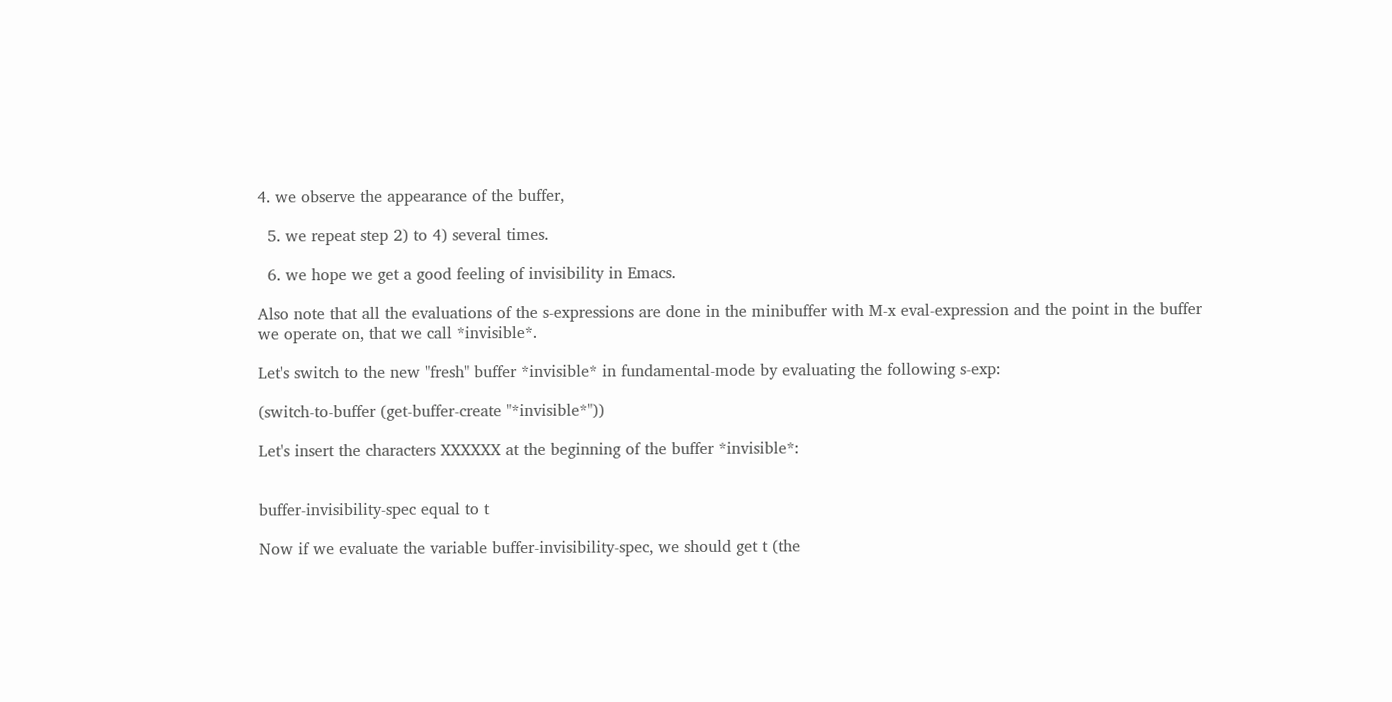4. we observe the appearance of the buffer,

  5. we repeat step 2) to 4) several times.

  6. we hope we get a good feeling of invisibility in Emacs.

Also note that all the evaluations of the s-expressions are done in the minibuffer with M-x eval-expression and the point in the buffer we operate on, that we call *invisible*.

Let's switch to the new "fresh" buffer *invisible* in fundamental-mode by evaluating the following s-exp:

(switch-to-buffer (get-buffer-create "*invisible*"))

Let's insert the characters XXXXXX at the beginning of the buffer *invisible*:


buffer-invisibility-spec equal to t

Now if we evaluate the variable buffer-invisibility-spec, we should get t (the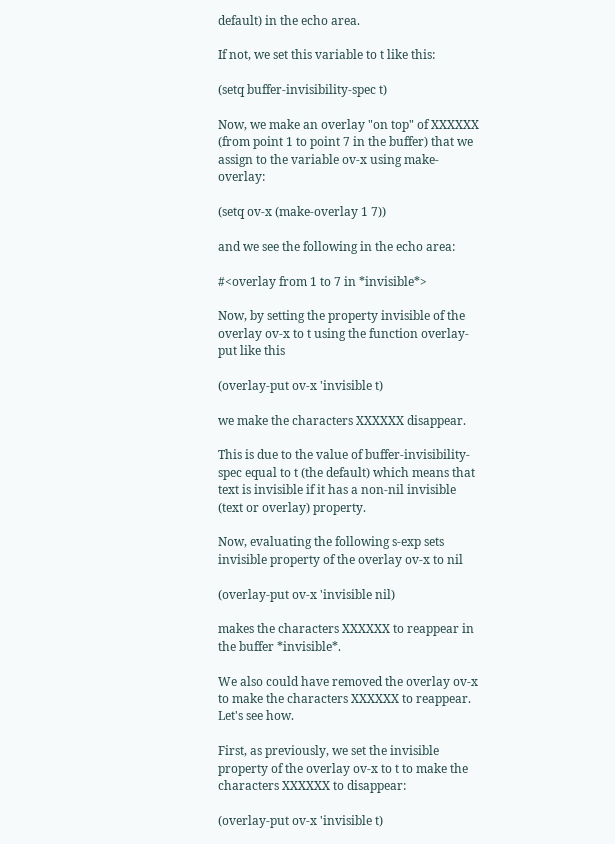default) in the echo area.

If not, we set this variable to t like this:

(setq buffer-invisibility-spec t)

Now, we make an overlay "on top" of XXXXXX (from point 1 to point 7 in the buffer) that we assign to the variable ov-x using make-overlay:

(setq ov-x (make-overlay 1 7))

and we see the following in the echo area:

#<overlay from 1 to 7 in *invisible*>

Now, by setting the property invisible of the overlay ov-x to t using the function overlay-put like this

(overlay-put ov-x 'invisible t)

we make the characters XXXXXX disappear.

This is due to the value of buffer-invisibility-spec equal to t (the default) which means that text is invisible if it has a non-nil invisible (text or overlay) property.

Now, evaluating the following s-exp sets invisible property of the overlay ov-x to nil

(overlay-put ov-x 'invisible nil)

makes the characters XXXXXX to reappear in the buffer *invisible*.

We also could have removed the overlay ov-x to make the characters XXXXXX to reappear. Let's see how.

First, as previously, we set the invisible property of the overlay ov-x to t to make the characters XXXXXX to disappear:

(overlay-put ov-x 'invisible t)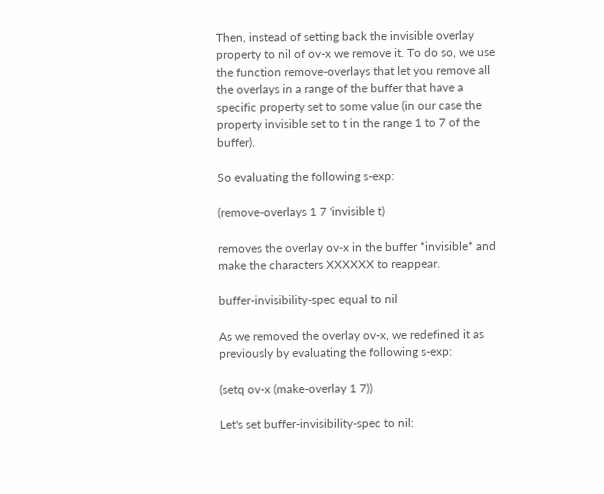Then, instead of setting back the invisible overlay property to nil of ov-x we remove it. To do so, we use the function remove-overlays that let you remove all the overlays in a range of the buffer that have a specific property set to some value (in our case the property invisible set to t in the range 1 to 7 of the buffer).

So evaluating the following s-exp:

(remove-overlays 1 7 'invisible t)

removes the overlay ov-x in the buffer *invisible* and make the characters XXXXXX to reappear.

buffer-invisibility-spec equal to nil

As we removed the overlay ov-x, we redefined it as previously by evaluating the following s-exp:

(setq ov-x (make-overlay 1 7))

Let's set buffer-invisibility-spec to nil: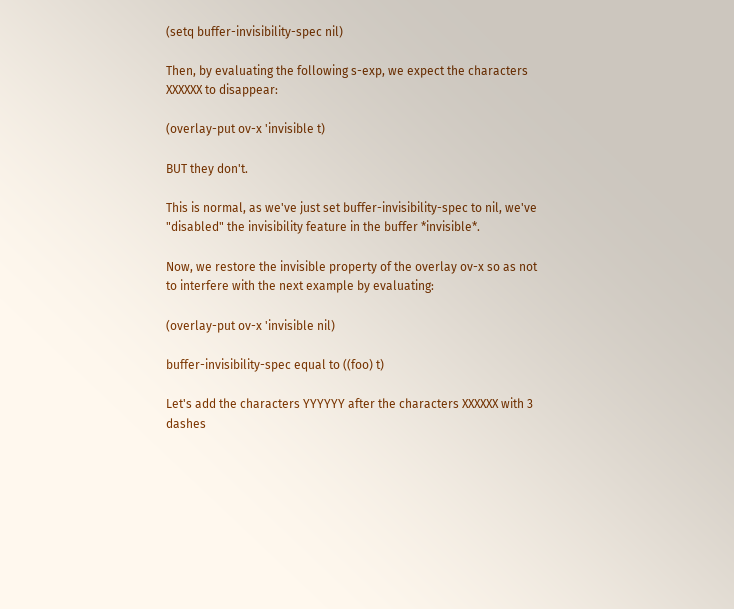(setq buffer-invisibility-spec nil)

Then, by evaluating the following s-exp, we expect the characters XXXXXX to disappear:

(overlay-put ov-x 'invisible t)

BUT they don't.

This is normal, as we've just set buffer-invisibility-spec to nil, we've "disabled" the invisibility feature in the buffer *invisible*.

Now, we restore the invisible property of the overlay ov-x so as not to interfere with the next example by evaluating:

(overlay-put ov-x 'invisible nil)

buffer-invisibility-spec equal to ((foo) t)

Let's add the characters YYYYYY after the characters XXXXXX with 3 dashes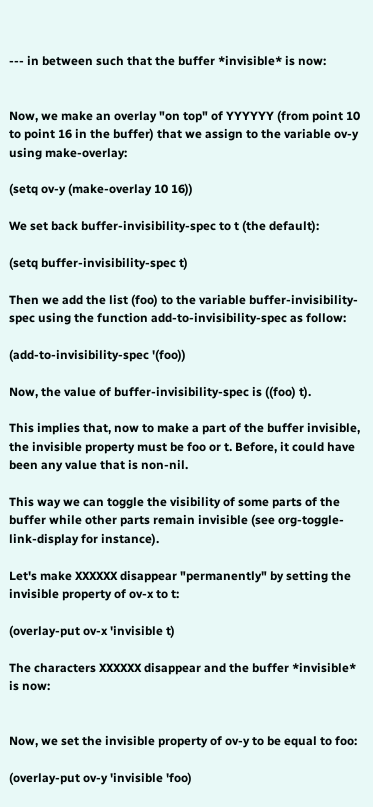--- in between such that the buffer *invisible* is now:


Now, we make an overlay "on top" of YYYYYY (from point 10 to point 16 in the buffer) that we assign to the variable ov-y using make-overlay:

(setq ov-y (make-overlay 10 16))

We set back buffer-invisibility-spec to t (the default):

(setq buffer-invisibility-spec t)

Then we add the list (foo) to the variable buffer-invisibility-spec using the function add-to-invisibility-spec as follow:

(add-to-invisibility-spec '(foo))

Now, the value of buffer-invisibility-spec is ((foo) t).

This implies that, now to make a part of the buffer invisible, the invisible property must be foo or t. Before, it could have been any value that is non-nil.

This way we can toggle the visibility of some parts of the buffer while other parts remain invisible (see org-toggle-link-display for instance).

Let's make XXXXXX disappear "permanently" by setting the invisible property of ov-x to t:

(overlay-put ov-x 'invisible t)

The characters XXXXXX disappear and the buffer *invisible* is now:


Now, we set the invisible property of ov-y to be equal to foo:

(overlay-put ov-y 'invisible 'foo)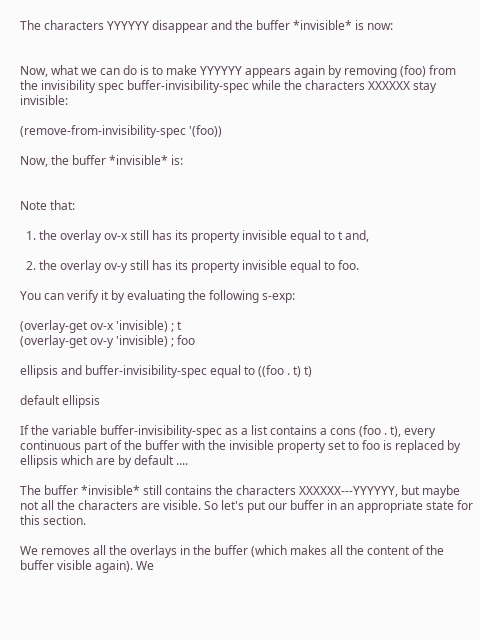The characters YYYYYY disappear and the buffer *invisible* is now:


Now, what we can do is to make YYYYYY appears again by removing (foo) from the invisibility spec buffer-invisibility-spec while the characters XXXXXX stay invisible:

(remove-from-invisibility-spec '(foo))

Now, the buffer *invisible* is:


Note that:

  1. the overlay ov-x still has its property invisible equal to t and,

  2. the overlay ov-y still has its property invisible equal to foo.

You can verify it by evaluating the following s-exp:

(overlay-get ov-x 'invisible) ; t
(overlay-get ov-y 'invisible) ; foo

ellipsis and buffer-invisibility-spec equal to ((foo . t) t)

default ellipsis

If the variable buffer-invisibility-spec as a list contains a cons (foo . t), every continuous part of the buffer with the invisible property set to foo is replaced by ellipsis which are by default ....

The buffer *invisible* still contains the characters XXXXXX---YYYYYY, but maybe not all the characters are visible. So let's put our buffer in an appropriate state for this section.

We removes all the overlays in the buffer (which makes all the content of the buffer visible again). We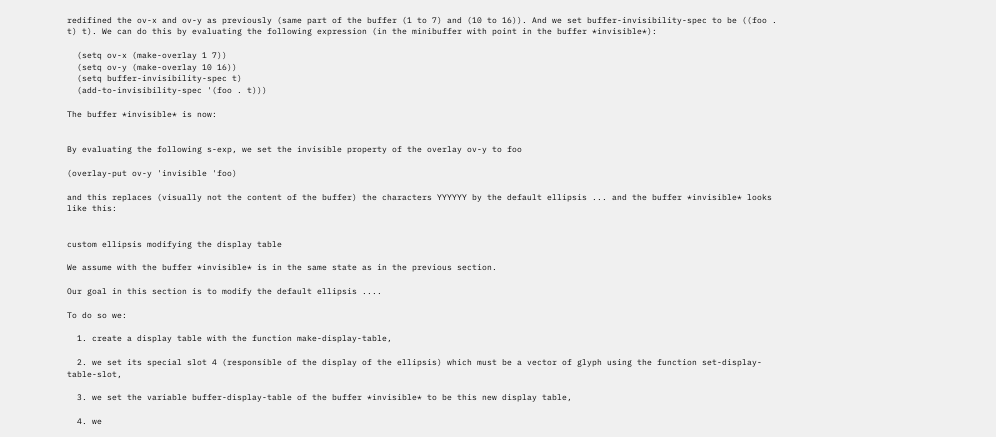redifined the ov-x and ov-y as previously (same part of the buffer (1 to 7) and (10 to 16)). And we set buffer-invisibility-spec to be ((foo . t) t). We can do this by evaluating the following expression (in the minibuffer with point in the buffer *invisible*):

  (setq ov-x (make-overlay 1 7))
  (setq ov-y (make-overlay 10 16))
  (setq buffer-invisibility-spec t)
  (add-to-invisibility-spec '(foo . t)))

The buffer *invisible* is now:


By evaluating the following s-exp, we set the invisible property of the overlay ov-y to foo

(overlay-put ov-y 'invisible 'foo)

and this replaces (visually not the content of the buffer) the characters YYYYYY by the default ellipsis ... and the buffer *invisible* looks like this:


custom ellipsis modifying the display table

We assume with the buffer *invisible* is in the same state as in the previous section.

Our goal in this section is to modify the default ellipsis ....

To do so we:

  1. create a display table with the function make-display-table,

  2. we set its special slot 4 (responsible of the display of the ellipsis) which must be a vector of glyph using the function set-display-table-slot,

  3. we set the variable buffer-display-table of the buffer *invisible* to be this new display table,

  4. we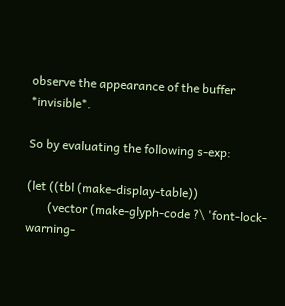observe the appearance of the buffer *invisible*.

So by evaluating the following s-exp:

(let ((tbl (make-display-table))
       (vector (make-glyph-code ?\ 'font-lock-warning-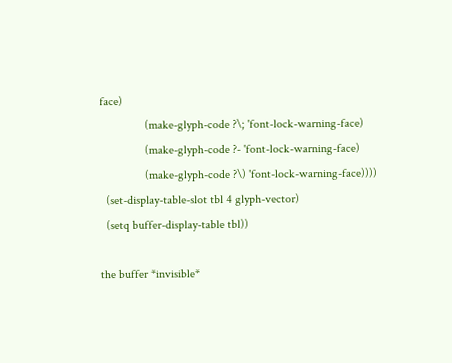face)
               (make-glyph-code ?\; 'font-lock-warning-face)
               (make-glyph-code ?- 'font-lock-warning-face)
               (make-glyph-code ?\) 'font-lock-warning-face))))
  (set-display-table-slot tbl 4 glyph-vector)
  (setq buffer-display-table tbl))

the buffer *invisible*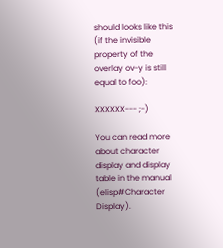should looks like this (if the invisible property of the overlay ov-y is still equal to foo):

XXXXXX--- ;-)

You can read more about character display and display table in the manual (elisp#Character Display).